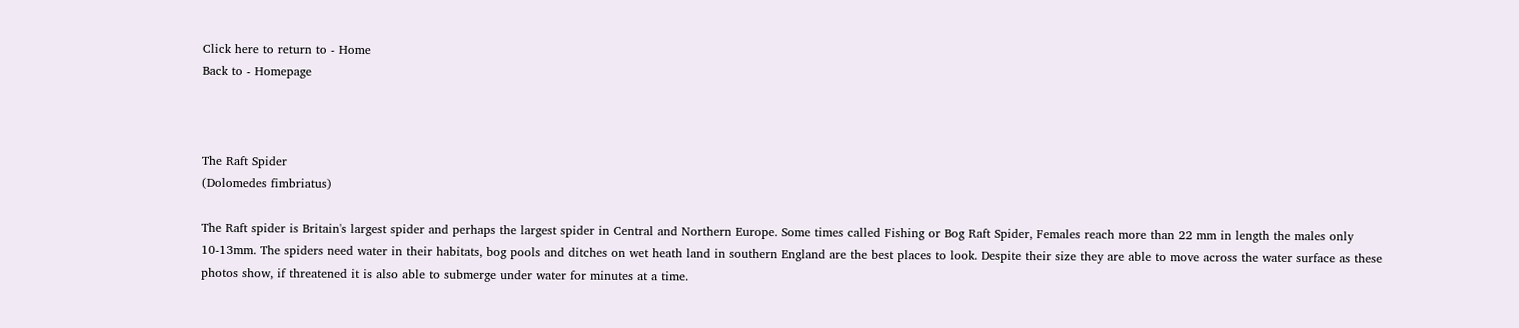Click here to return to - Home
Back to - Homepage



The Raft Spider
(Dolomedes fimbriatus)

The Raft spider is Britain's largest spider and perhaps the largest spider in Central and Northern Europe. Some times called Fishing or Bog Raft Spider, Females reach more than 22 mm in length the males only 10-13mm. The spiders need water in their habitats, bog pools and ditches on wet heath land in southern England are the best places to look. Despite their size they are able to move across the water surface as these photos show, if threatened it is also able to submerge under water for minutes at a time.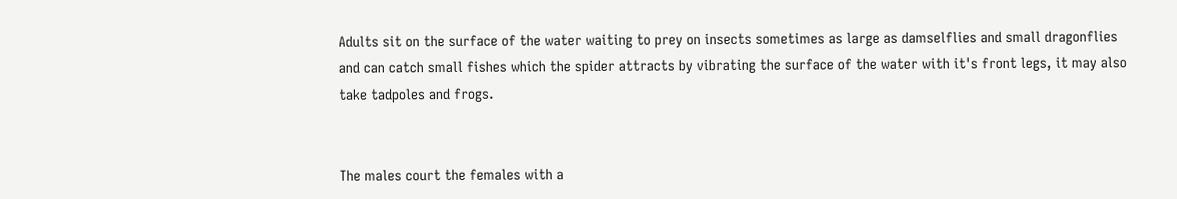Adults sit on the surface of the water waiting to prey on insects sometimes as large as damselflies and small dragonflies and can catch small fishes which the spider attracts by vibrating the surface of the water with it's front legs, it may also take tadpoles and frogs.


The males court the females with a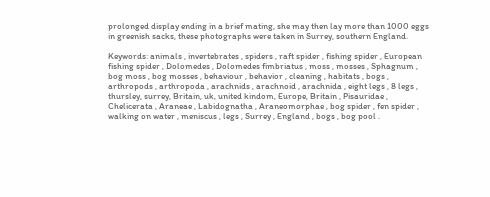prolonged display ending in a brief mating, she may then lay more than 1000 eggs in greenish sacks, these photographs were taken in Surrey, southern England.

Keywords: animals , invertebrates , spiders , raft spider , fishing spider , European fishing spider , Dolomedes , Dolomedes fimbriatus , moss , mosses , Sphagnum , bog moss , bog mosses , behaviour , behavior , cleaning , habitats , bogs , arthropods , arthropoda , arachnids , arachnoid , arachnida , eight legs , 8 legs , thursley, surrey, Britain, uk, united kindom, Europe, Britain , Pisauridae , Chelicerata , Araneae , Labidognatha , Araneomorphae , bog spider , fen spider , walking on water , meniscus , legs , Surrey , England , bogs , bog pool .